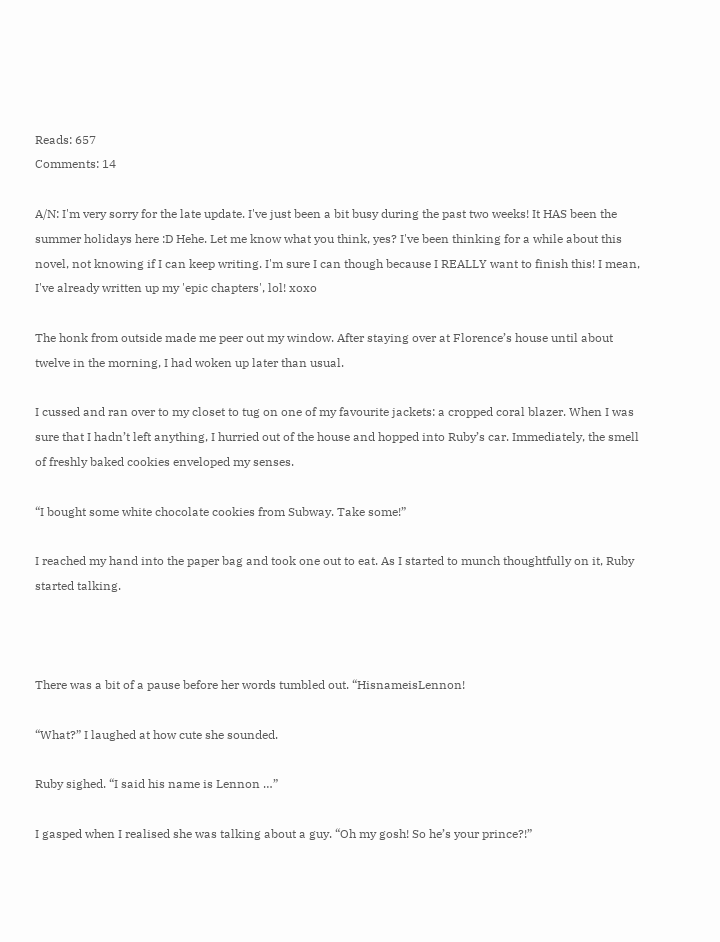Reads: 657
Comments: 14

A/N: I'm very sorry for the late update. I've just been a bit busy during the past two weeks! It HAS been the summer holidays here :D Hehe. Let me know what you think, yes? I've been thinking for a while about this novel, not knowing if I can keep writing. I'm sure I can though because I REALLY want to finish this! I mean, I've already written up my 'epic chapters', lol! xoxo

The honk from outside made me peer out my window. After staying over at Florence’s house until about twelve in the morning, I had woken up later than usual.

I cussed and ran over to my closet to tug on one of my favourite jackets: a cropped coral blazer. When I was sure that I hadn’t left anything, I hurried out of the house and hopped into Ruby’s car. Immediately, the smell of freshly baked cookies enveloped my senses.

“I bought some white chocolate cookies from Subway. Take some!”

I reached my hand into the paper bag and took one out to eat. As I started to munch thoughtfully on it, Ruby started talking.



There was a bit of a pause before her words tumbled out. “HisnameisLennon!

“What?” I laughed at how cute she sounded.

Ruby sighed. “I said his name is Lennon …”

I gasped when I realised she was talking about a guy. “Oh my gosh! So he’s your prince?!”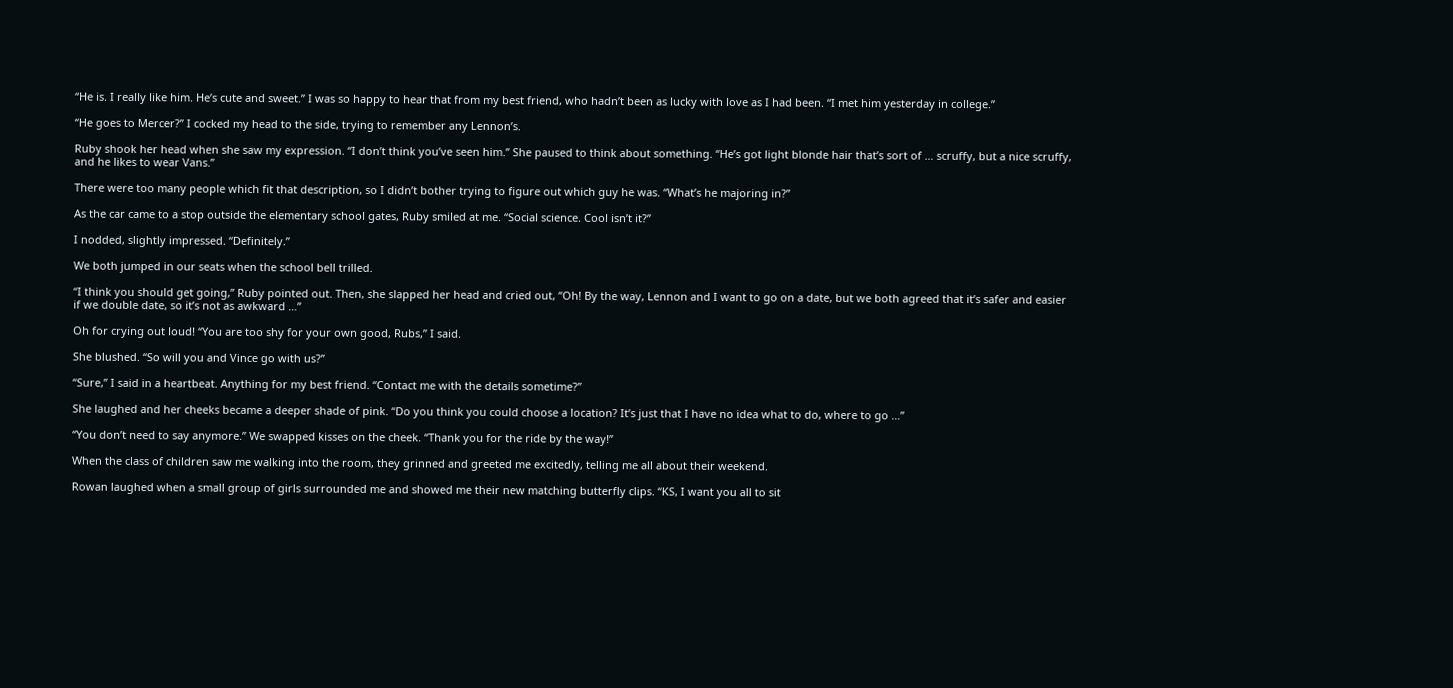“He is. I really like him. He’s cute and sweet.” I was so happy to hear that from my best friend, who hadn’t been as lucky with love as I had been. “I met him yesterday in college.”

“He goes to Mercer?” I cocked my head to the side, trying to remember any Lennon’s.

Ruby shook her head when she saw my expression. “I don’t think you’ve seen him.” She paused to think about something. “He’s got light blonde hair that’s sort of … scruffy, but a nice scruffy, and he likes to wear Vans.”

There were too many people which fit that description, so I didn’t bother trying to figure out which guy he was. “What’s he majoring in?”

As the car came to a stop outside the elementary school gates, Ruby smiled at me. “Social science. Cool isn’t it?”

I nodded, slightly impressed. “Definitely.”

We both jumped in our seats when the school bell trilled.

“I think you should get going,” Ruby pointed out. Then, she slapped her head and cried out, “Oh! By the way, Lennon and I want to go on a date, but we both agreed that it’s safer and easier if we double date, so it’s not as awkward …”

Oh for crying out loud! “You are too shy for your own good, Rubs,” I said.

She blushed. “So will you and Vince go with us?”

“Sure,” I said in a heartbeat. Anything for my best friend. “Contact me with the details sometime?”

She laughed and her cheeks became a deeper shade of pink. “Do you think you could choose a location? It’s just that I have no idea what to do, where to go …”

“You don’t need to say anymore.” We swapped kisses on the cheek. “Thank you for the ride by the way!”

When the class of children saw me walking into the room, they grinned and greeted me excitedly, telling me all about their weekend.

Rowan laughed when a small group of girls surrounded me and showed me their new matching butterfly clips. “KS, I want you all to sit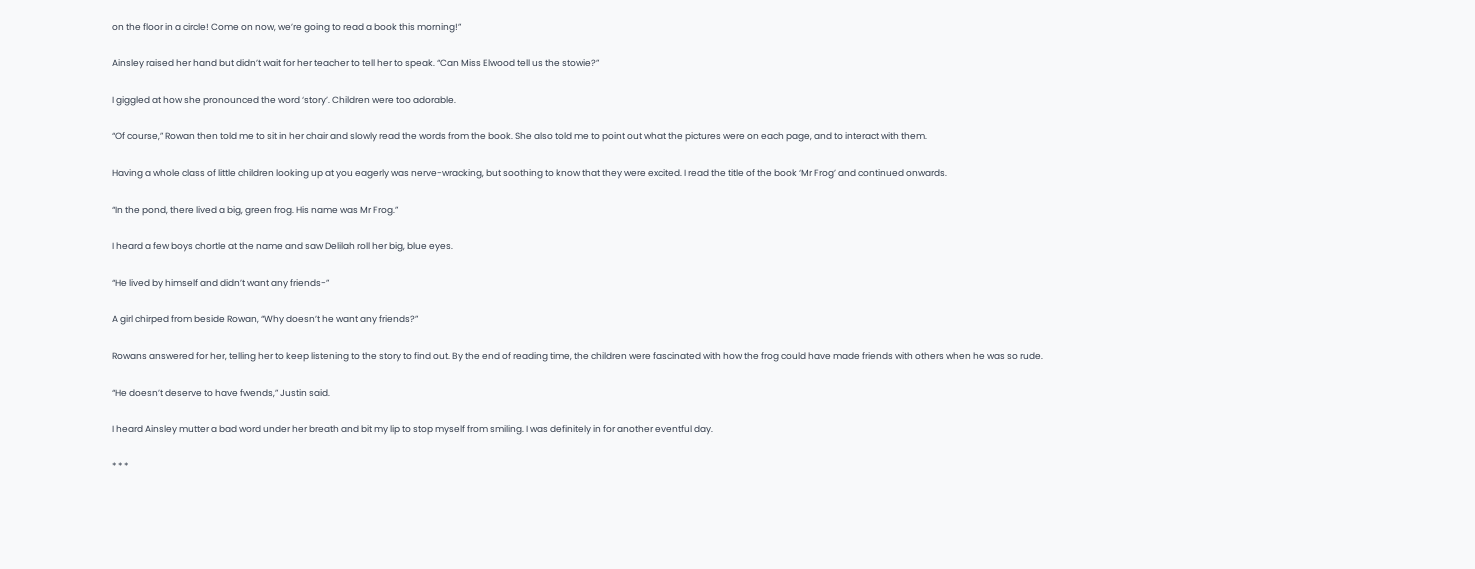on the floor in a circle! Come on now, we’re going to read a book this morning!”

Ainsley raised her hand but didn’t wait for her teacher to tell her to speak. “Can Miss Elwood tell us the stowie?”

I giggled at how she pronounced the word ‘story’. Children were too adorable.

“Of course,” Rowan then told me to sit in her chair and slowly read the words from the book. She also told me to point out what the pictures were on each page, and to interact with them.

Having a whole class of little children looking up at you eagerly was nerve-wracking, but soothing to know that they were excited. I read the title of the book ‘Mr Frog’ and continued onwards.

“In the pond, there lived a big, green frog. His name was Mr Frog.”

I heard a few boys chortle at the name and saw Delilah roll her big, blue eyes.

“He lived by himself and didn’t want any friends-”

A girl chirped from beside Rowan, “Why doesn’t he want any friends?”

Rowans answered for her, telling her to keep listening to the story to find out. By the end of reading time, the children were fascinated with how the frog could have made friends with others when he was so rude.

“He doesn’t deserve to have fwends,” Justin said.

I heard Ainsley mutter a bad word under her breath and bit my lip to stop myself from smiling. I was definitely in for another eventful day.

* * *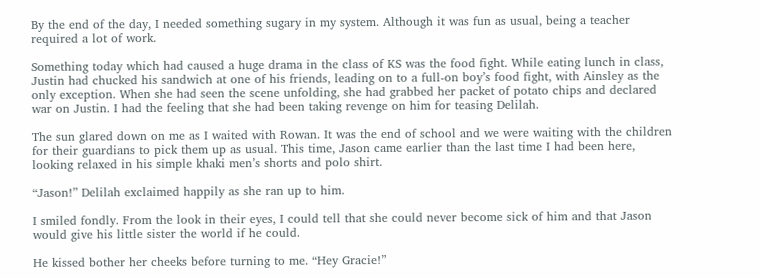By the end of the day, I needed something sugary in my system. Although it was fun as usual, being a teacher required a lot of work.

Something today which had caused a huge drama in the class of KS was the food fight. While eating lunch in class, Justin had chucked his sandwich at one of his friends, leading on to a full-on boy’s food fight, with Ainsley as the only exception. When she had seen the scene unfolding, she had grabbed her packet of potato chips and declared war on Justin. I had the feeling that she had been taking revenge on him for teasing Delilah.

The sun glared down on me as I waited with Rowan. It was the end of school and we were waiting with the children for their guardians to pick them up as usual. This time, Jason came earlier than the last time I had been here, looking relaxed in his simple khaki men’s shorts and polo shirt.

“Jason!” Delilah exclaimed happily as she ran up to him.

I smiled fondly. From the look in their eyes, I could tell that she could never become sick of him and that Jason would give his little sister the world if he could.

He kissed bother her cheeks before turning to me. “Hey Gracie!”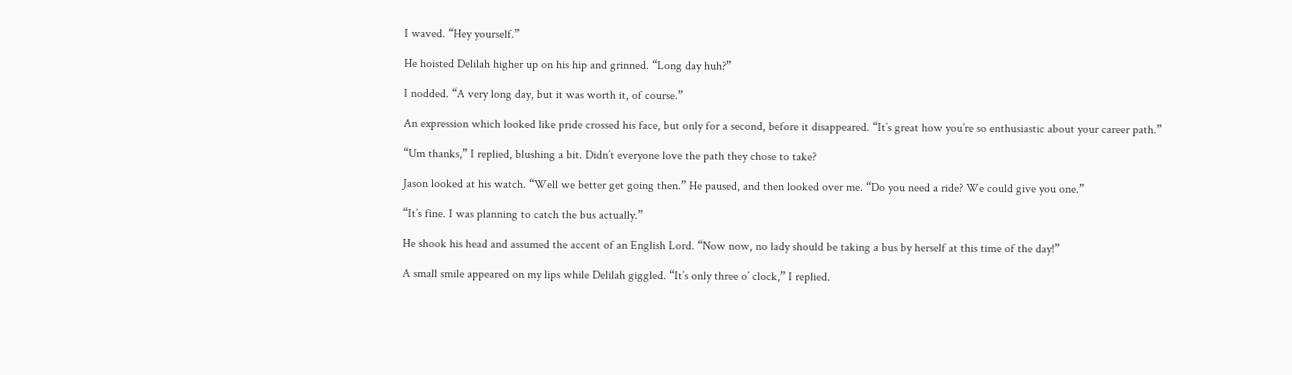I waved. “Hey yourself.”

He hoisted Delilah higher up on his hip and grinned. “Long day huh?”

I nodded. “A very long day, but it was worth it, of course.”

An expression which looked like pride crossed his face, but only for a second, before it disappeared. “It’s great how you’re so enthusiastic about your career path.”

“Um thanks,” I replied, blushing a bit. Didn’t everyone love the path they chose to take?

Jason looked at his watch. “Well we better get going then.” He paused, and then looked over me. “Do you need a ride? We could give you one.”

“It’s fine. I was planning to catch the bus actually.”

He shook his head and assumed the accent of an English Lord. “Now now, no lady should be taking a bus by herself at this time of the day!”

A small smile appeared on my lips while Delilah giggled. “It’s only three o’ clock,” I replied.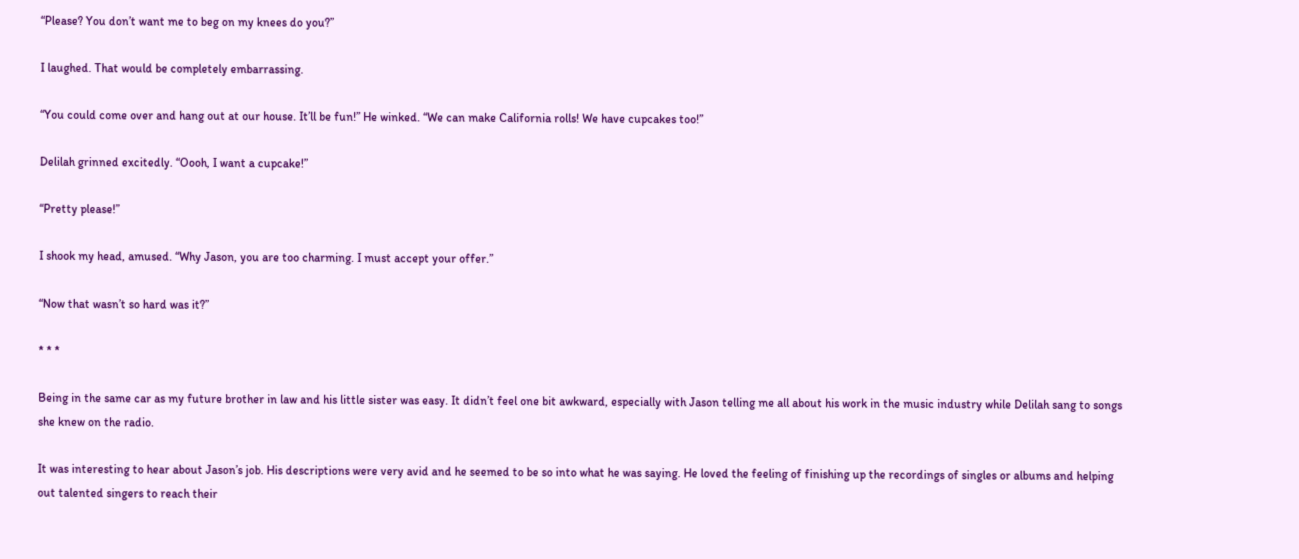“Please? You don’t want me to beg on my knees do you?”

I laughed. That would be completely embarrassing.

“You could come over and hang out at our house. It’ll be fun!” He winked. “We can make California rolls! We have cupcakes too!”

Delilah grinned excitedly. “Oooh, I want a cupcake!”

“Pretty please!”

I shook my head, amused. “Why Jason, you are too charming. I must accept your offer.”

“Now that wasn’t so hard was it?”

* * *

Being in the same car as my future brother in law and his little sister was easy. It didn’t feel one bit awkward, especially with Jason telling me all about his work in the music industry while Delilah sang to songs she knew on the radio.

It was interesting to hear about Jason’s job. His descriptions were very avid and he seemed to be so into what he was saying. He loved the feeling of finishing up the recordings of singles or albums and helping out talented singers to reach their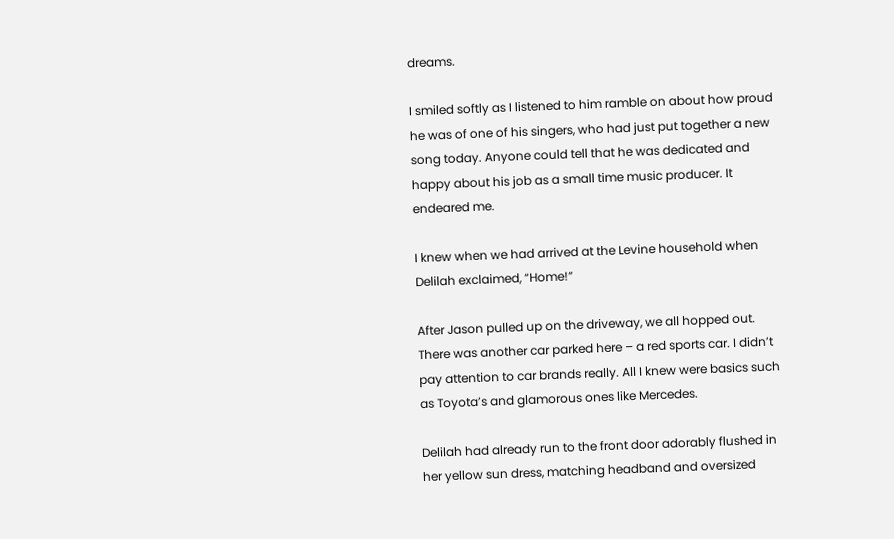dreams.

I smiled softly as I listened to him ramble on about how proud he was of one of his singers, who had just put together a new song today. Anyone could tell that he was dedicated and happy about his job as a small time music producer. It endeared me.

I knew when we had arrived at the Levine household when Delilah exclaimed, “Home!”

After Jason pulled up on the driveway, we all hopped out. There was another car parked here – a red sports car. I didn’t pay attention to car brands really. All I knew were basics such as Toyota’s and glamorous ones like Mercedes.

Delilah had already run to the front door adorably flushed in her yellow sun dress, matching headband and oversized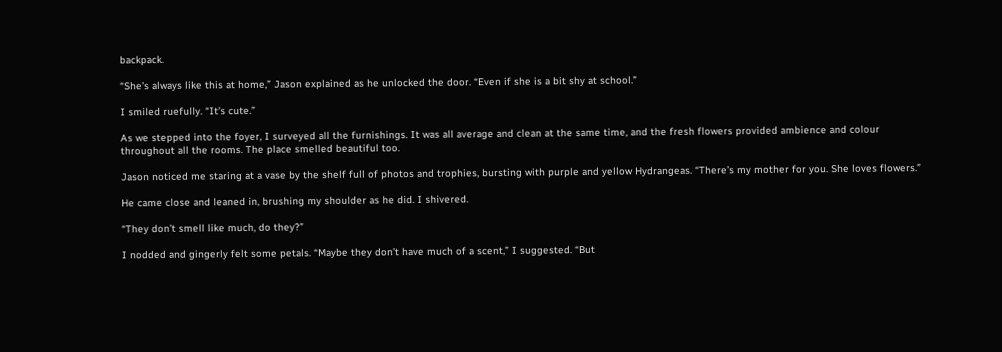backpack.

“She’s always like this at home,” Jason explained as he unlocked the door. “Even if she is a bit shy at school.”

I smiled ruefully. “It’s cute.”

As we stepped into the foyer, I surveyed all the furnishings. It was all average and clean at the same time, and the fresh flowers provided ambience and colour throughout all the rooms. The place smelled beautiful too.

Jason noticed me staring at a vase by the shelf full of photos and trophies, bursting with purple and yellow Hydrangeas. “There’s my mother for you. She loves flowers.”

He came close and leaned in, brushing my shoulder as he did. I shivered.

“They don’t smell like much, do they?”

I nodded and gingerly felt some petals. “Maybe they don’t have much of a scent,” I suggested. “But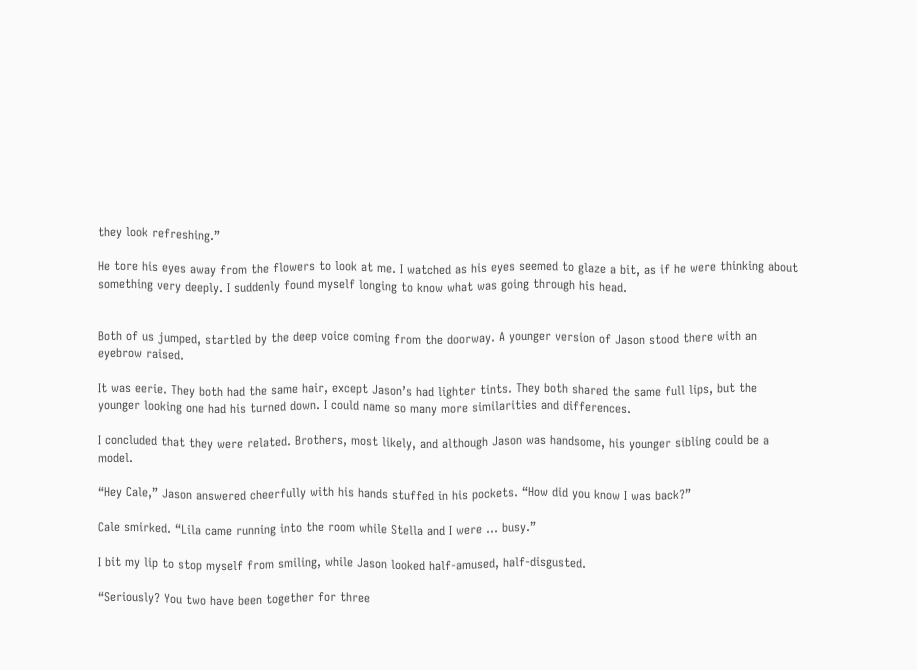they look refreshing.”

He tore his eyes away from the flowers to look at me. I watched as his eyes seemed to glaze a bit, as if he were thinking about something very deeply. I suddenly found myself longing to know what was going through his head.


Both of us jumped, startled by the deep voice coming from the doorway. A younger version of Jason stood there with an eyebrow raised.

It was eerie. They both had the same hair, except Jason’s had lighter tints. They both shared the same full lips, but the younger looking one had his turned down. I could name so many more similarities and differences.

I concluded that they were related. Brothers, most likely, and although Jason was handsome, his younger sibling could be a model.

“Hey Cale,” Jason answered cheerfully with his hands stuffed in his pockets. “How did you know I was back?”

Cale smirked. “Lila came running into the room while Stella and I were … busy.”

I bit my lip to stop myself from smiling, while Jason looked half-amused, half-disgusted.

“Seriously? You two have been together for three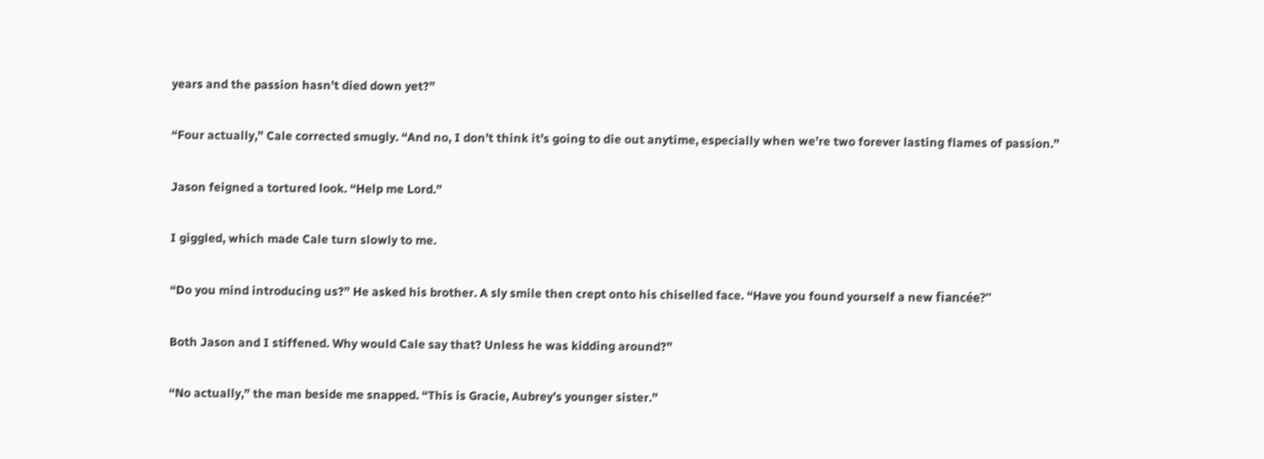years and the passion hasn’t died down yet?”

“Four actually,” Cale corrected smugly. “And no, I don’t think it’s going to die out anytime, especially when we’re two forever lasting flames of passion.”

Jason feigned a tortured look. “Help me Lord.”

I giggled, which made Cale turn slowly to me.

“Do you mind introducing us?” He asked his brother. A sly smile then crept onto his chiselled face. “Have you found yourself a new fiancée?”

Both Jason and I stiffened. Why would Cale say that? Unless he was kidding around?”

“No actually,” the man beside me snapped. “This is Gracie, Aubrey’s younger sister.”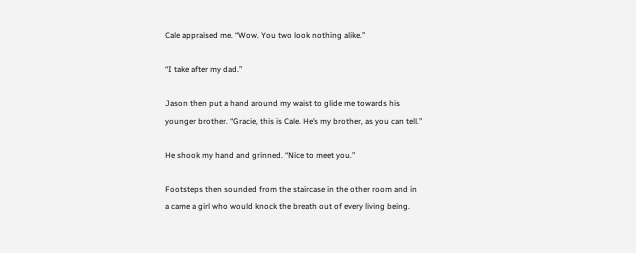Cale appraised me. “Wow. You two look nothing alike.”

“I take after my dad.”

Jason then put a hand around my waist to glide me towards his younger brother. “Gracie, this is Cale. He’s my brother, as you can tell.”

He shook my hand and grinned. “Nice to meet you.”

Footsteps then sounded from the staircase in the other room and in a came a girl who would knock the breath out of every living being.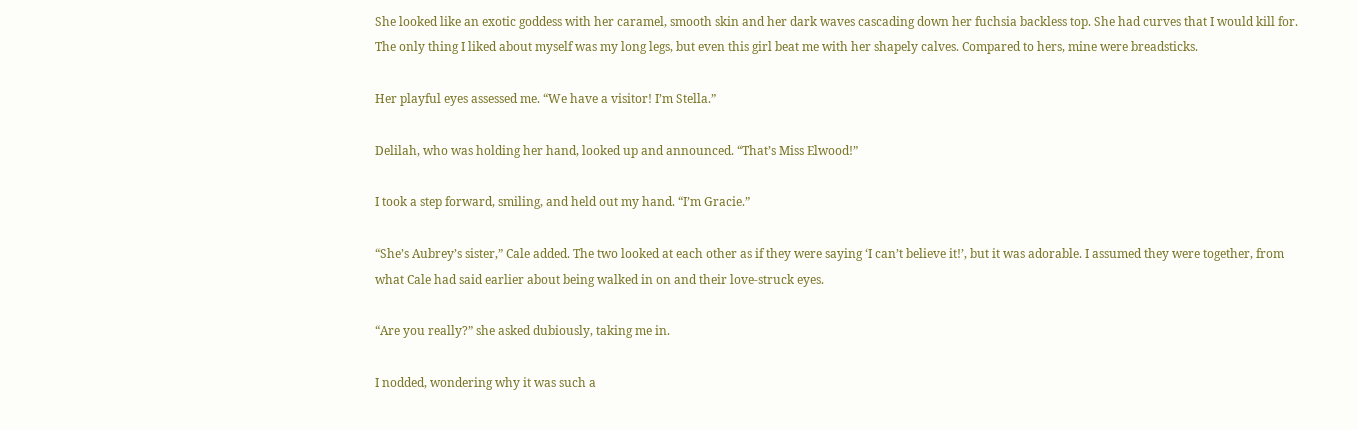She looked like an exotic goddess with her caramel, smooth skin and her dark waves cascading down her fuchsia backless top. She had curves that I would kill for. The only thing I liked about myself was my long legs, but even this girl beat me with her shapely calves. Compared to hers, mine were breadsticks.

Her playful eyes assessed me. “We have a visitor! I’m Stella.”

Delilah, who was holding her hand, looked up and announced. “That’s Miss Elwood!”

I took a step forward, smiling, and held out my hand. “I’m Gracie.”

“She’s Aubrey’s sister,” Cale added. The two looked at each other as if they were saying ‘I can’t believe it!’, but it was adorable. I assumed they were together, from what Cale had said earlier about being walked in on and their love-struck eyes.

“Are you really?” she asked dubiously, taking me in.

I nodded, wondering why it was such a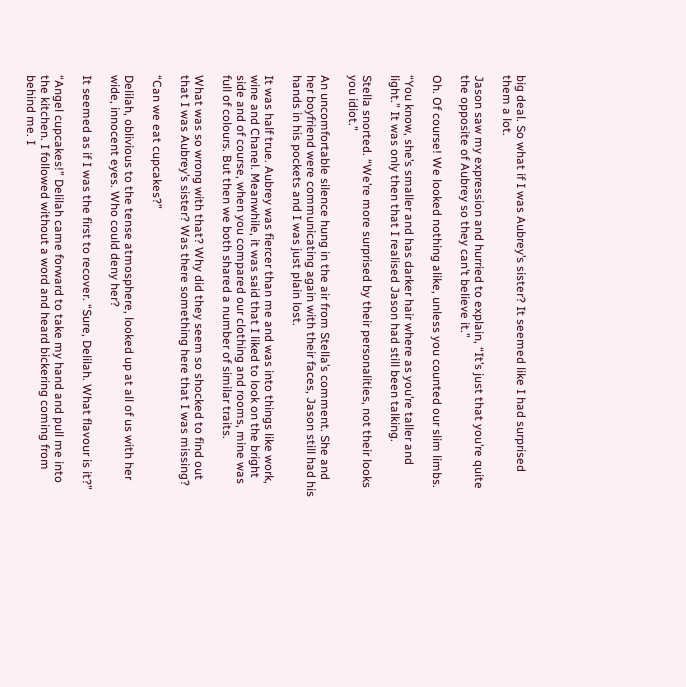big deal. So what if I was Aubrey’s sister? It seemed like I had surprised them a lot.

Jason saw my expression and hurried to explain, “It’s just that you’re quite the opposite of Aubrey so they can’t believe it.”

Oh. Of course! We looked nothing alike, unless you counted our slim limbs.

“You know, she’s smaller and has darker hair where as you’re taller and light.” It was only then that I realised Jason had still been talking.

Stella snorted. “We’re more surprised by their personalities, not their looks you idiot.”

An uncomfortable silence hung in the air from Stella’s comment. She and her boyfriend were communicating again with their faces, Jason still had his hands in his pockets and I was just plain lost.

It was half true. Aubrey was fiercer than me and was into things like work, wine and Chanel. Meanwhile, it was said that I liked to look on the bright side and of course, when you compared our clothing and rooms, mine was full of colours. But then we both shared a number of similar traits.

What was so wrong with that? Why did they seem so shocked to find out that I was Aubrey’s sister? Was there something here that I was missing?

“Can we eat cupcakes?”

Delilah, oblivious to the tense atmosphere, looked up at all of us with her wide, innocent eyes. Who could deny her?

It seemed as if I was the first to recover. “Sure, Delilah. What flavour is it?”

“Angel cupcakes!” Delilah came forward to take my hand and pull me into the kitchen. I followed without a word and heard bickering coming from behind me. I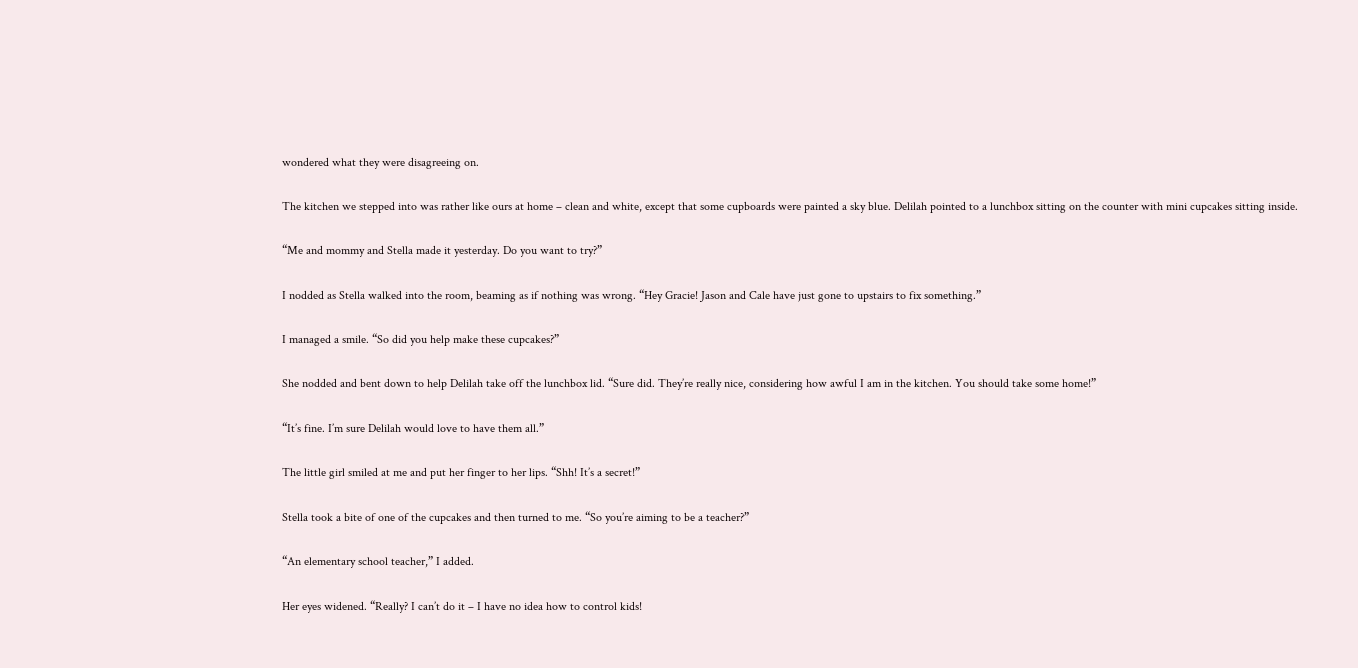wondered what they were disagreeing on.

The kitchen we stepped into was rather like ours at home – clean and white, except that some cupboards were painted a sky blue. Delilah pointed to a lunchbox sitting on the counter with mini cupcakes sitting inside.

“Me and mommy and Stella made it yesterday. Do you want to try?”

I nodded as Stella walked into the room, beaming as if nothing was wrong. “Hey Gracie! Jason and Cale have just gone to upstairs to fix something.”

I managed a smile. “So did you help make these cupcakes?”

She nodded and bent down to help Delilah take off the lunchbox lid. “Sure did. They’re really nice, considering how awful I am in the kitchen. You should take some home!”

“It’s fine. I’m sure Delilah would love to have them all.”

The little girl smiled at me and put her finger to her lips. “Shh! It’s a secret!”

Stella took a bite of one of the cupcakes and then turned to me. “So you’re aiming to be a teacher?”

“An elementary school teacher,” I added.

Her eyes widened. “Really? I can’t do it – I have no idea how to control kids!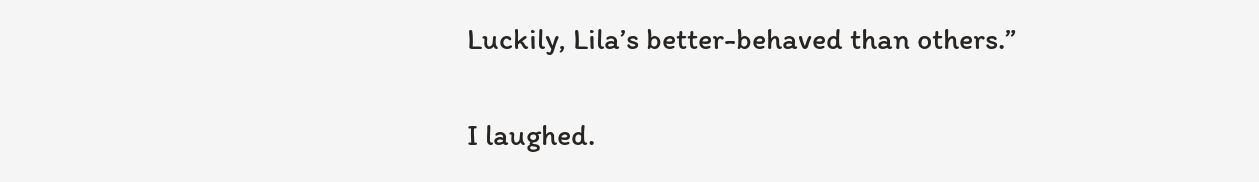Luckily, Lila’s better-behaved than others.”

I laughed.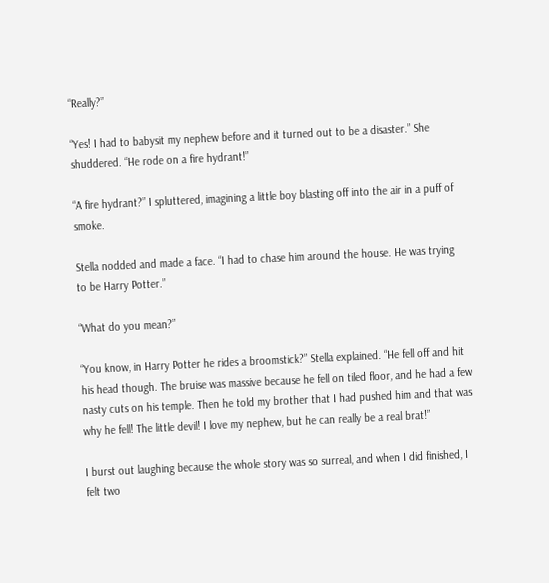“Really?”

“Yes! I had to babysit my nephew before and it turned out to be a disaster.” She shuddered. “He rode on a fire hydrant!”

“A fire hydrant?” I spluttered, imagining a little boy blasting off into the air in a puff of smoke.

Stella nodded and made a face. “I had to chase him around the house. He was trying to be Harry Potter.”

“What do you mean?”

“You know, in Harry Potter he rides a broomstick?” Stella explained. “He fell off and hit his head though. The bruise was massive because he fell on tiled floor, and he had a few nasty cuts on his temple. Then he told my brother that I had pushed him and that was why he fell! The little devil! I love my nephew, but he can really be a real brat!”

I burst out laughing because the whole story was so surreal, and when I did finished, I felt two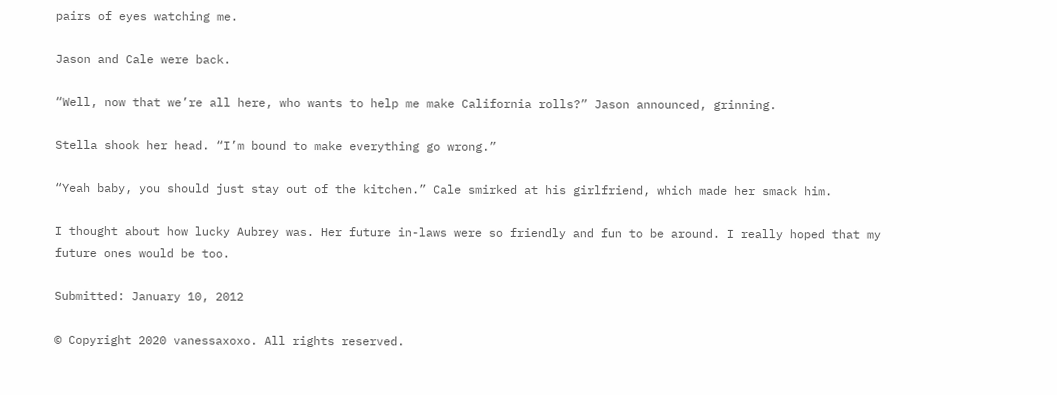pairs of eyes watching me.

Jason and Cale were back.

“Well, now that we’re all here, who wants to help me make California rolls?” Jason announced, grinning.

Stella shook her head. “I’m bound to make everything go wrong.”

“Yeah baby, you should just stay out of the kitchen.” Cale smirked at his girlfriend, which made her smack him.

I thought about how lucky Aubrey was. Her future in-laws were so friendly and fun to be around. I really hoped that my future ones would be too.

Submitted: January 10, 2012

© Copyright 2020 vanessaxoxo. All rights reserved.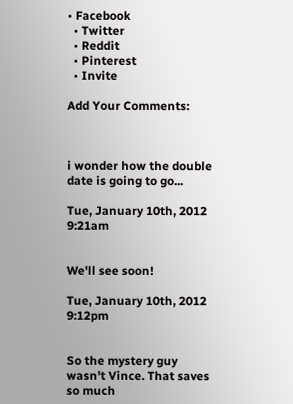• Facebook
  • Twitter
  • Reddit
  • Pinterest
  • Invite

Add Your Comments:



i wonder how the double date is going to go...

Tue, January 10th, 2012 9:21am


We'll see soon!

Tue, January 10th, 2012 9:12pm


So the mystery guy wasn't Vince. That saves so much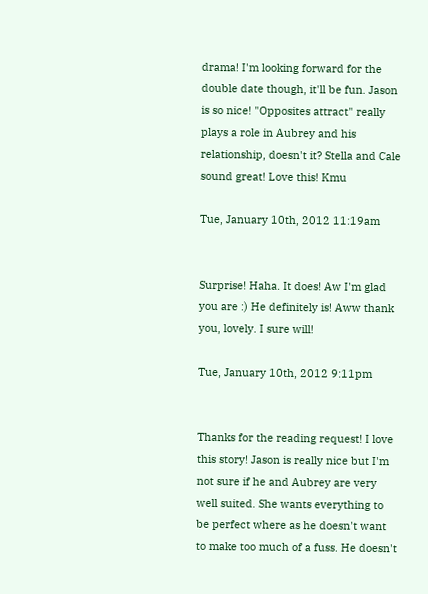drama! I'm looking forward for the double date though, it'll be fun. Jason is so nice! "Opposites attract" really plays a role in Aubrey and his relationship, doesn't it? Stella and Cale sound great! Love this! Kmu

Tue, January 10th, 2012 11:19am


Surprise! Haha. It does! Aw I'm glad you are :) He definitely is! Aww thank you, lovely. I sure will!

Tue, January 10th, 2012 9:11pm


Thanks for the reading request! I love this story! Jason is really nice but I'm not sure if he and Aubrey are very well suited. She wants everything to be perfect where as he doesn't want to make too much of a fuss. He doesn't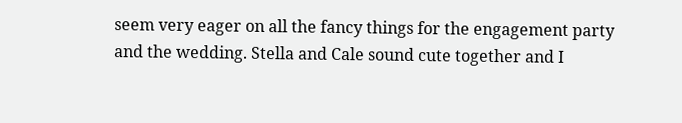seem very eager on all the fancy things for the engagement party and the wedding. Stella and Cale sound cute together and I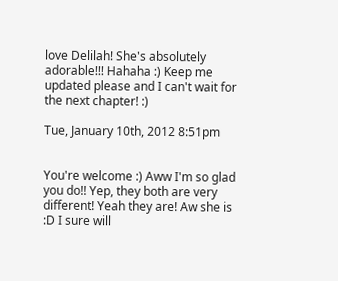love Delilah! She's absolutely adorable!!! Hahaha :) Keep me updated please and I can't wait for the next chapter! :)

Tue, January 10th, 2012 8:51pm


You're welcome :) Aww I'm so glad you do!! Yep, they both are very different! Yeah they are! Aw she is :D I sure will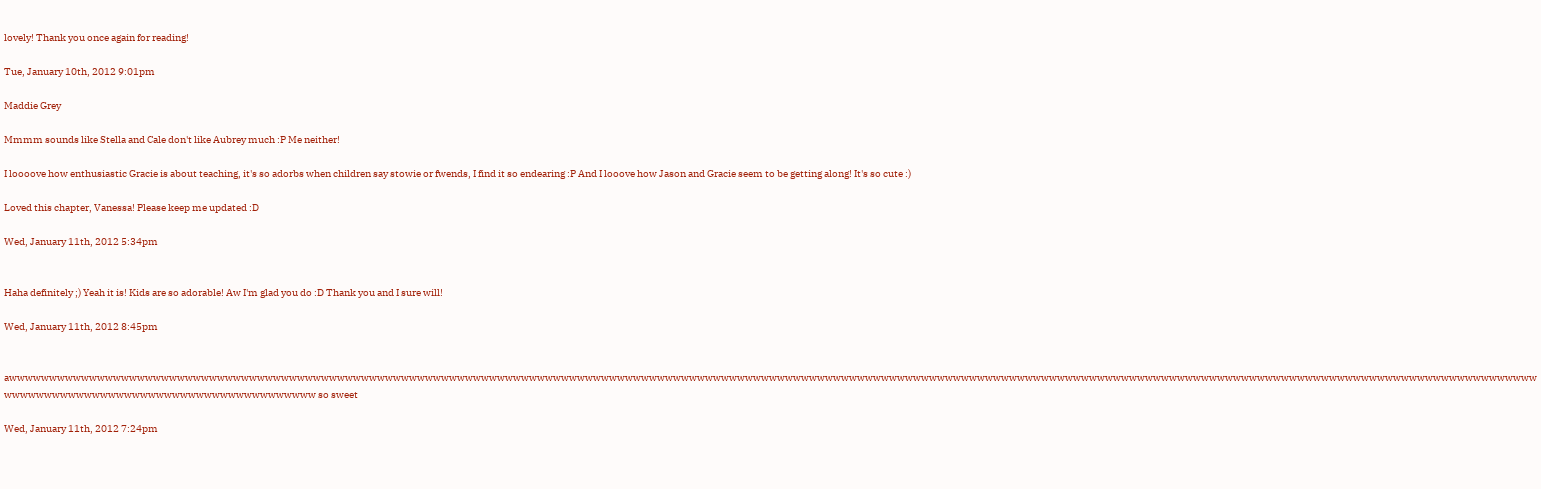lovely! Thank you once again for reading!

Tue, January 10th, 2012 9:01pm

Maddie Grey

Mmmm sounds like Stella and Cale don't like Aubrey much :P Me neither!

I loooove how enthusiastic Gracie is about teaching, it's so adorbs when children say stowie or fwends, I find it so endearing :P And I looove how Jason and Gracie seem to be getting along! It's so cute :)

Loved this chapter, Vanessa! Please keep me updated :D

Wed, January 11th, 2012 5:34pm


Haha definitely ;) Yeah it is! Kids are so adorable! Aw I'm glad you do :D Thank you and I sure will!

Wed, January 11th, 2012 8:45pm


awwwwwwwwwwwwwwwwwwwwwwwwwwwwwwwwwwwwwwwwwwwwwwwwwwwwwwwwwwwwwwwwwwwwwwwwwwwwwwwwwwwwwwwwwwwwwwwwwwwwwwwwwwwwwwwwwwwwwwwwwwwwwwwwwwwwwwwwwwwwwwwwwwwwwwwwwwwwwwwwwwwwwwwwwwwwwwwwwwwwwwwwwwwwwwwwwwwwwwwwwwwwwwwwwwwwwwwwwwwwwwwwwwwwww so sweet

Wed, January 11th, 2012 7:24pm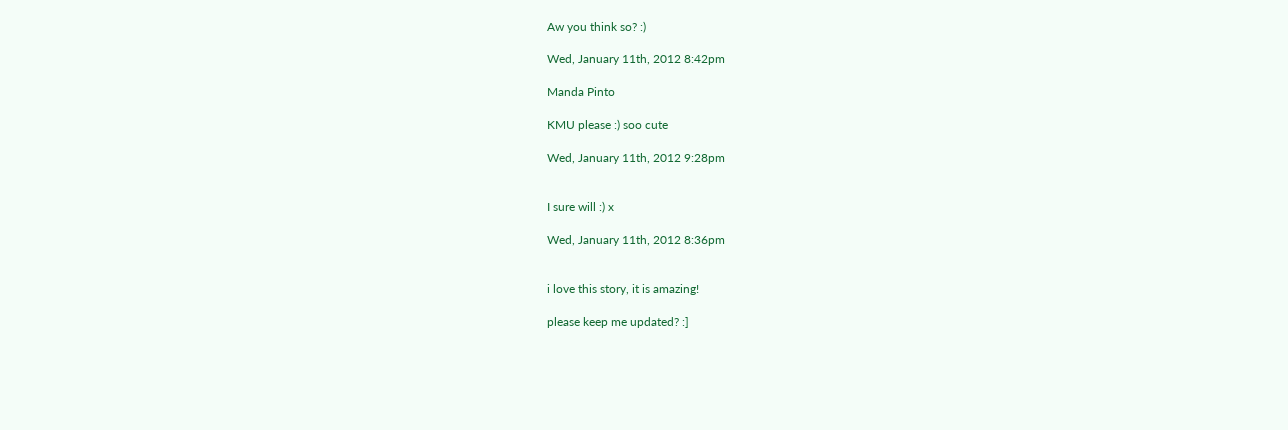Aw you think so? :)

Wed, January 11th, 2012 8:42pm

Manda Pinto

KMU please :) soo cute

Wed, January 11th, 2012 9:28pm


I sure will :) x

Wed, January 11th, 2012 8:36pm


i love this story, it is amazing!

please keep me updated? :]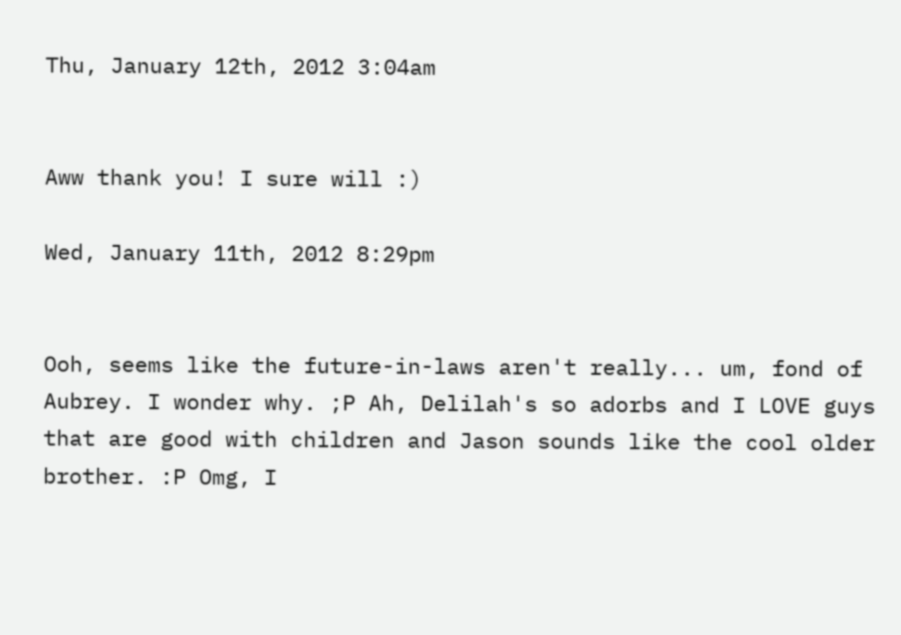Thu, January 12th, 2012 3:04am


Aww thank you! I sure will :)

Wed, January 11th, 2012 8:29pm


Ooh, seems like the future-in-laws aren't really... um, fond of Aubrey. I wonder why. ;P Ah, Delilah's so adorbs and I LOVE guys that are good with children and Jason sounds like the cool older brother. :P Omg, I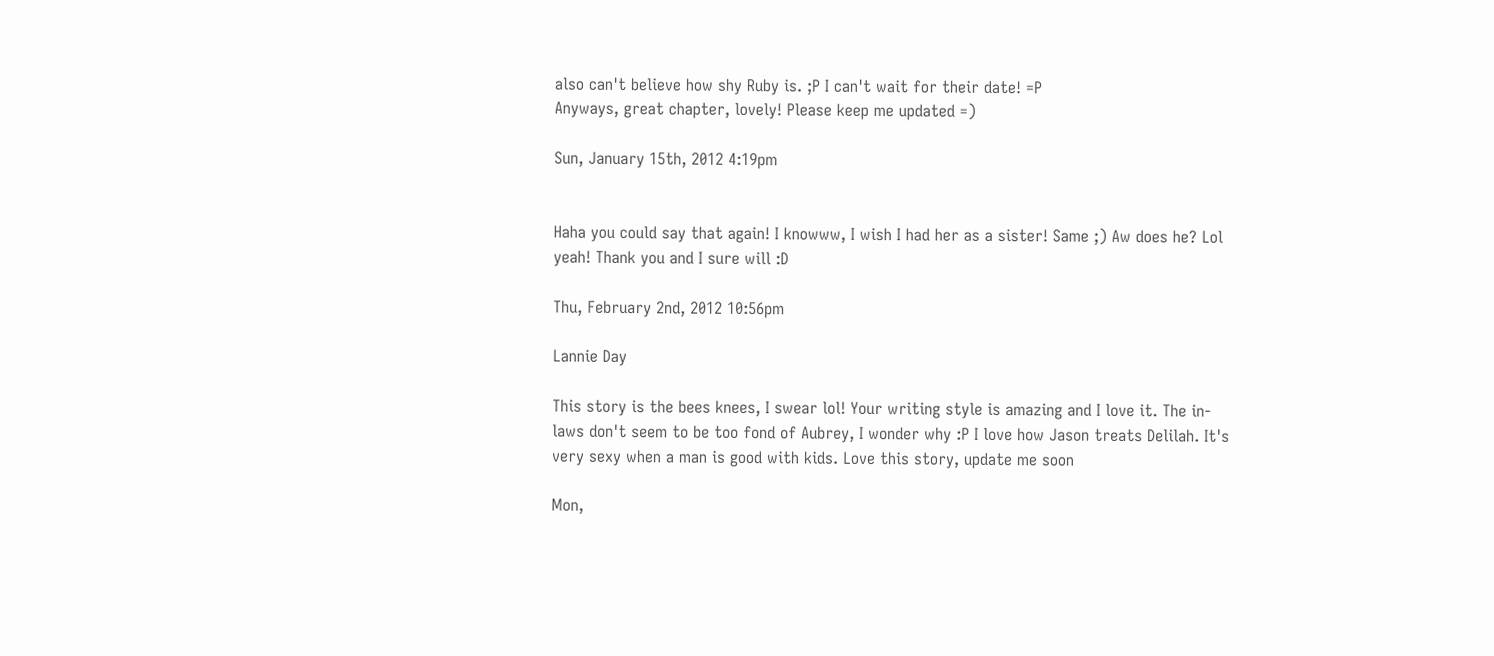also can't believe how shy Ruby is. ;P I can't wait for their date! =P
Anyways, great chapter, lovely! Please keep me updated =)

Sun, January 15th, 2012 4:19pm


Haha you could say that again! I knowww, I wish I had her as a sister! Same ;) Aw does he? Lol yeah! Thank you and I sure will :D

Thu, February 2nd, 2012 10:56pm

Lannie Day

This story is the bees knees, I swear lol! Your writing style is amazing and I love it. The in-laws don't seem to be too fond of Aubrey, I wonder why :P I love how Jason treats Delilah. It's very sexy when a man is good with kids. Love this story, update me soon

Mon,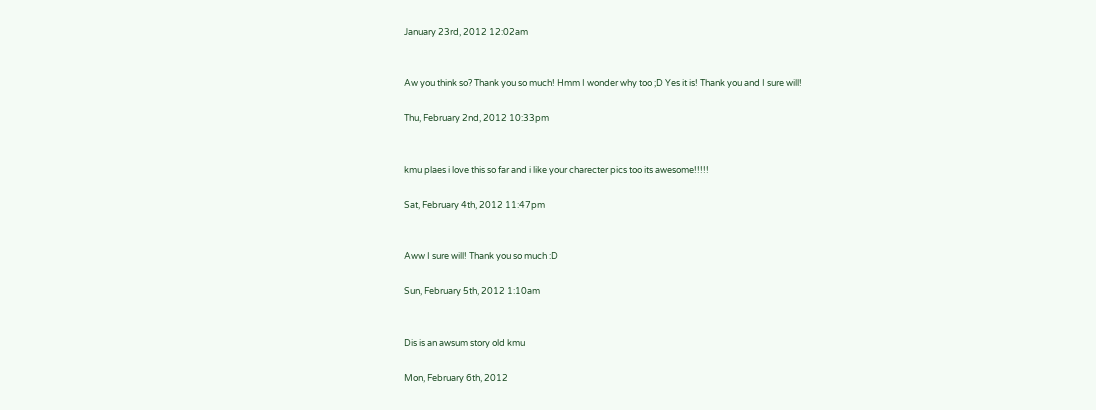January 23rd, 2012 12:02am


Aw you think so? Thank you so much! Hmm I wonder why too ;D Yes it is! Thank you and I sure will!

Thu, February 2nd, 2012 10:33pm


kmu plaes i love this so far and i like your charecter pics too its awesome!!!!!

Sat, February 4th, 2012 11:47pm


Aww I sure will! Thank you so much :D

Sun, February 5th, 2012 1:10am


Dis is an awsum story old kmu

Mon, February 6th, 2012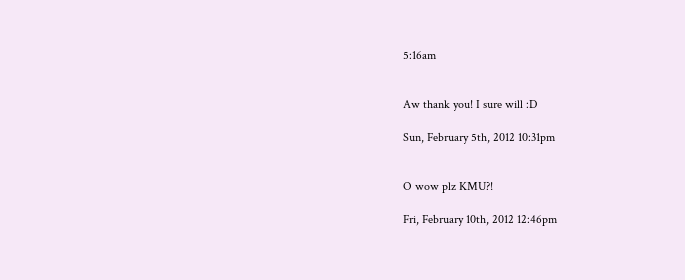5:16am


Aw thank you! I sure will :D

Sun, February 5th, 2012 10:31pm


O wow plz KMU?!

Fri, February 10th, 2012 12:46pm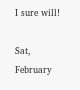I sure will!

Sat, February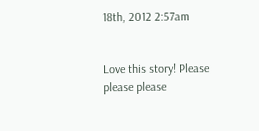18th, 2012 2:57am


Love this story! Please please please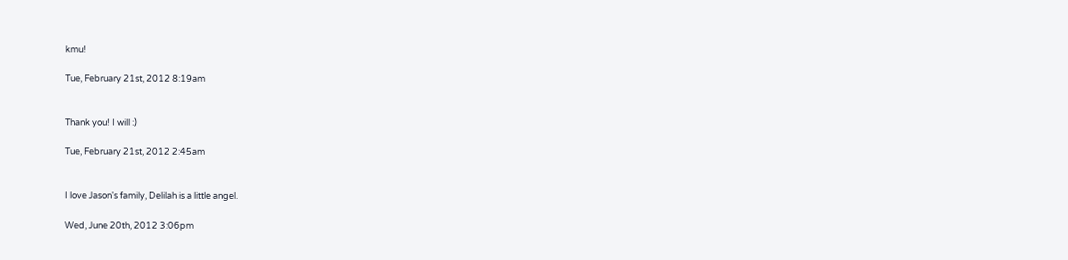kmu!

Tue, February 21st, 2012 8:19am


Thank you! I will :)

Tue, February 21st, 2012 2:45am


I love Jason's family, Delilah is a little angel.

Wed, June 20th, 2012 3:06pm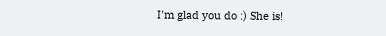I'm glad you do :) She is!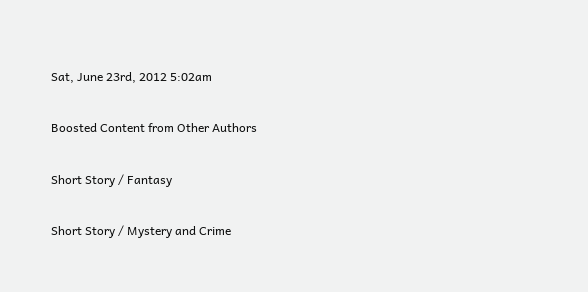Sat, June 23rd, 2012 5:02am

Boosted Content from Other Authors

Short Story / Fantasy

Short Story / Mystery and Crime